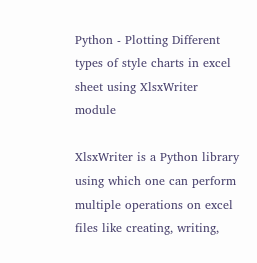Python - Plotting Different types of style charts in excel sheet using XlsxWriter module

XlsxWriter is a Python library using which one can perform multiple operations on excel files like creating, writing,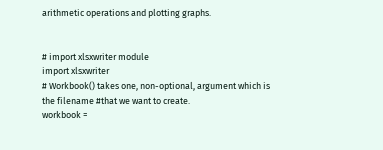arithmetic operations and plotting graphs.


# import xlsxwriter module
import xlsxwriter
# Workbook() takes one, non-optional, argument which is the filename #that we want to create.
workbook =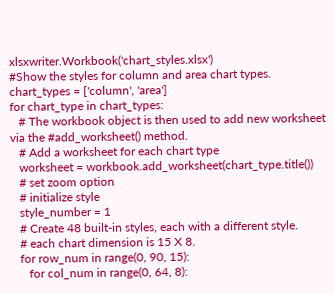xlsxwriter.Workbook('chart_styles.xlsx')
#Show the styles for column and area chart types.
chart_types = ['column', 'area']
for chart_type in chart_types:
   # The workbook object is then used to add new worksheet via the #add_worksheet() method.
   # Add a worksheet for each chart type
   worksheet = workbook.add_worksheet(chart_type.title())
   # set zoom option
   # initialize style
   style_number = 1
   # Create 48 built-in styles, each with a different style.
   # each chart dimension is 15 X 8.
   for row_num in range(0, 90, 15):
      for col_num in range(0, 64, 8):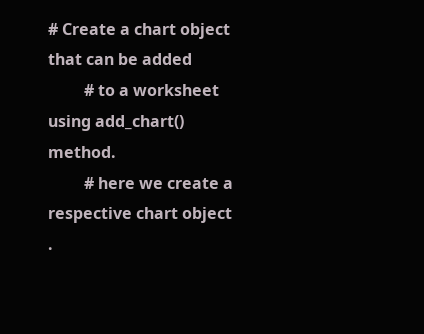# Create a chart object that can be added
         # to a worksheet using add_chart() method.
         # here we create a respective chart object .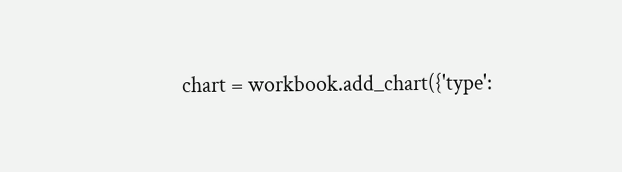chart = workbook.add_chart({'type':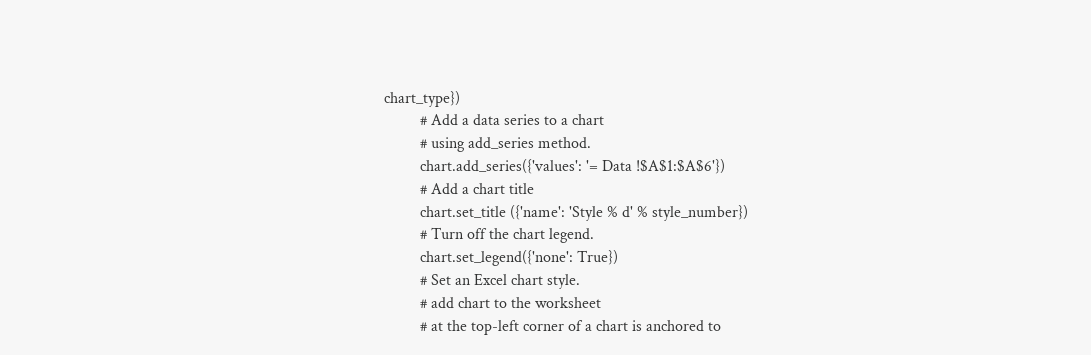chart_type})
         # Add a data series to a chart
         # using add_series method.
         chart.add_series({'values': '= Data !$A$1:$A$6'})
         # Add a chart title
         chart.set_title ({'name': 'Style % d' % style_number})
         # Turn off the chart legend.
         chart.set_legend({'none': True})
         # Set an Excel chart style.
         # add chart to the worksheet
         # at the top-left corner of a chart is anchored to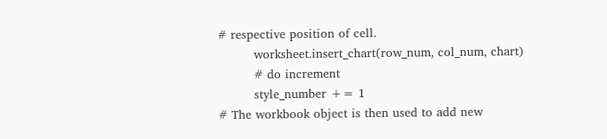# respective position of cell.
         worksheet.insert_chart(row_num, col_num, chart)
         # do increment
         style_number += 1
# The workbook object is then used to add new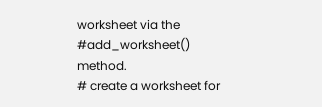worksheet via the #add_worksheet() method.
# create a worksheet for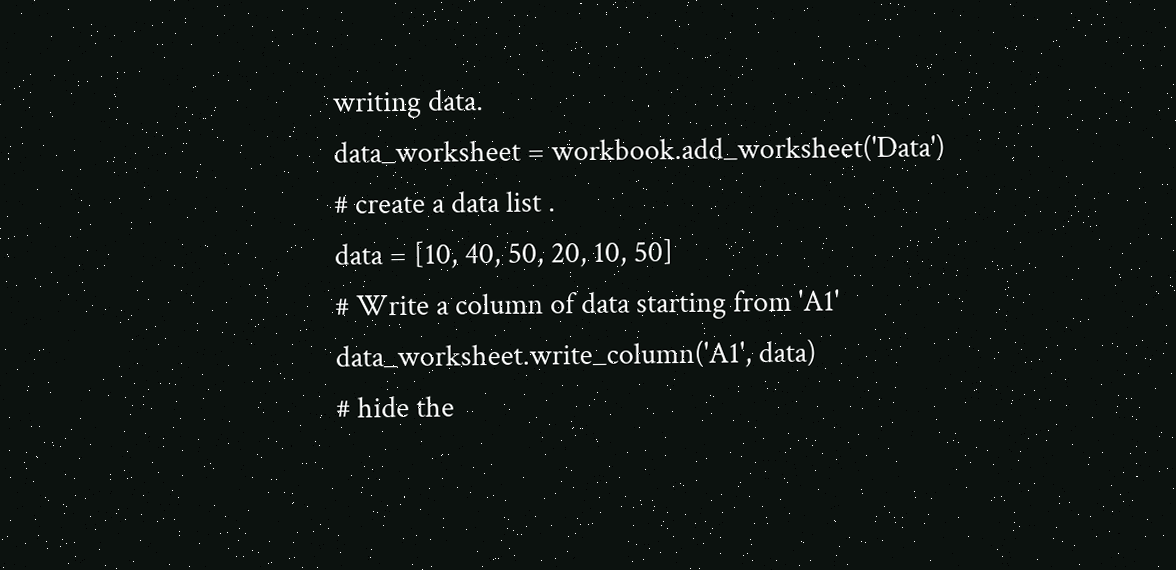writing data.
data_worksheet = workbook.add_worksheet('Data')
# create a data list .
data = [10, 40, 50, 20, 10, 50]
# Write a column of data starting from 'A1'
data_worksheet.write_column('A1', data)
# hide the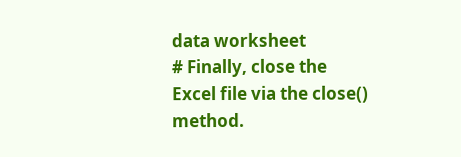data worksheet
# Finally, close the Excel file via the close() method.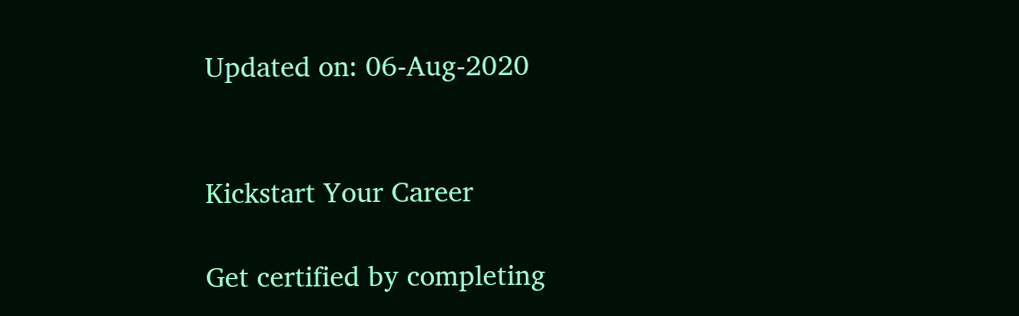Updated on: 06-Aug-2020


Kickstart Your Career

Get certified by completing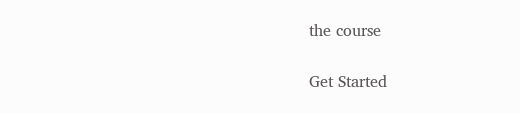the course

Get Started